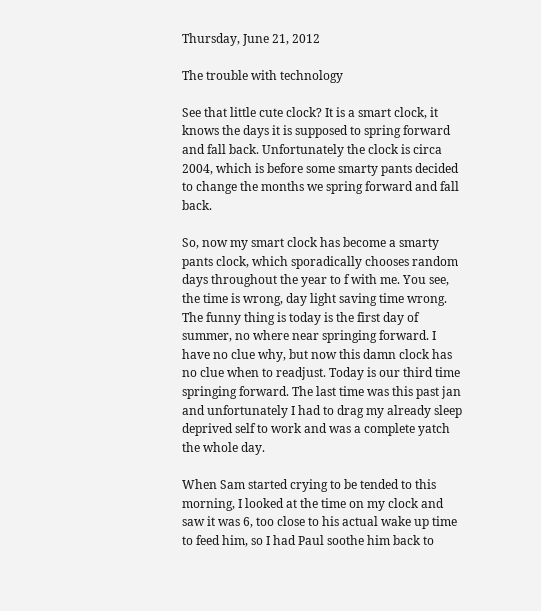Thursday, June 21, 2012

The trouble with technology

See that little cute clock? It is a smart clock, it knows the days it is supposed to spring forward and fall back. Unfortunately the clock is circa 2004, which is before some smarty pants decided to change the months we spring forward and fall back.

So, now my smart clock has become a smarty pants clock, which sporadically chooses random days throughout the year to f with me. You see, the time is wrong, day light saving time wrong. The funny thing is today is the first day of summer, no where near springing forward. I have no clue why, but now this damn clock has no clue when to readjust. Today is our third time springing forward. The last time was this past jan and unfortunately I had to drag my already sleep deprived self to work and was a complete yatch the whole day.

When Sam started crying to be tended to this morning, I looked at the time on my clock and saw it was 6, too close to his actual wake up time to feed him, so I had Paul soothe him back to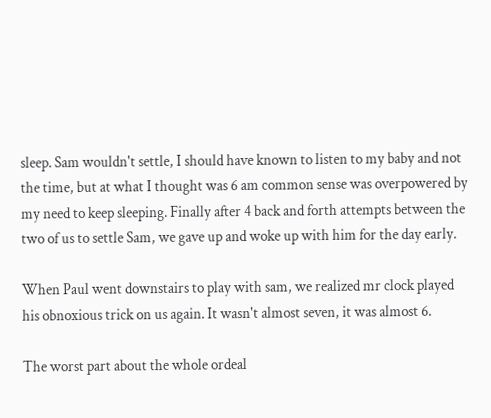sleep. Sam wouldn't settle, I should have known to listen to my baby and not the time, but at what I thought was 6 am common sense was overpowered by my need to keep sleeping. Finally after 4 back and forth attempts between the two of us to settle Sam, we gave up and woke up with him for the day early.

When Paul went downstairs to play with sam, we realized mr clock played his obnoxious trick on us again. It wasn't almost seven, it was almost 6.

The worst part about the whole ordeal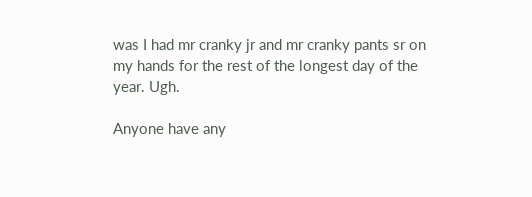was I had mr cranky jr and mr cranky pants sr on my hands for the rest of the longest day of the year. Ugh.

Anyone have any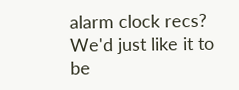alarm clock recs? We'd just like it to be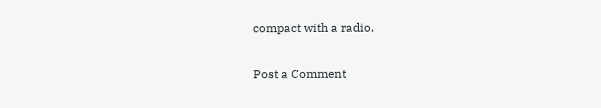compact with a radio.


Post a Comment